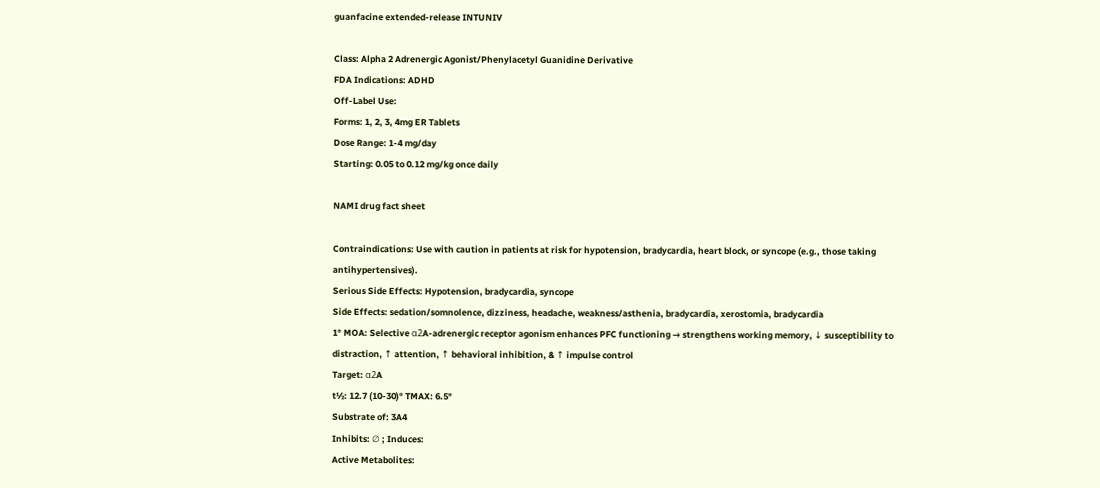guanfacine extended-release INTUNIV

Class: Alpha 2 Adrenergic Agonist/Phenylacetyl Guanidine Derivative
FDA Indications: ADHD
Off-Label Use:
Forms: 1, 2, 3, 4mg ER Tablets
Dose Range: 1-4 mg/day
Starting: 0.05 to 0.12 mg/kg once daily

NAMI drug fact sheet

Contraindications: Use with caution in patients at risk for hypotension, bradycardia, heart block, or syncope (e.g., those taking antihypertensives).
Serious Side Effects: Hypotension, bradycardia, syncope
Side Effects: sedation/somnolence, dizziness, headache, weakness/asthenia, bradycardia, xerostomia, bradycardia
1° MOA: Selective α2A-adrenergic receptor agonism enhances PFC functioning → strengthens working memory, ↓ susceptibility to distraction, ↑ attention, ↑ behavioral inhibition, & ↑ impulse control
Target: α2A
t½: 12.7 (10-30)° TMAX: 6.5°
Substrate of: 3A4
Inhibits: ∅ ; Induces:
Active Metabolites: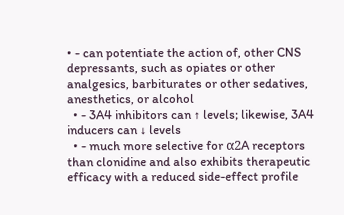• - can potentiate the action of, other CNS depressants, such as opiates or other analgesics, barbiturates or other sedatives, anesthetics, or alcohol
  • - 3A4 inhibitors can ↑ levels; likewise, 3A4 inducers can ↓ levels
  • - much more selective for α2A receptors than clonidine and also exhibits therapeutic efficacy with a reduced side-effect profile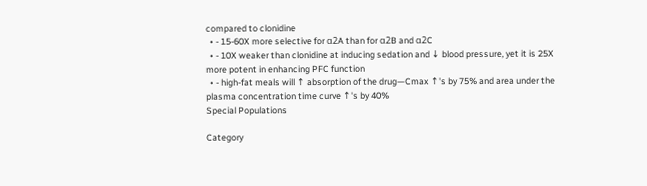compared to clonidine
  • - 15-60X more selective for α2A than for α2B and α2C
  • - 10X weaker than clonidine at inducing sedation and ↓ blood pressure, yet it is 25X more potent in enhancing PFC function
  • - high-fat meals will ↑ absorption of the drug—Cmax ↑'s by 75% and area under the plasma concentration time curve ↑'s by 40%
Special Populations

Category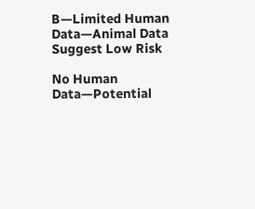B—Limited Human Data—Animal Data Suggest Low Risk

No Human Data—Potential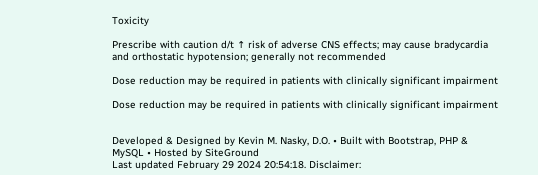Toxicity

Prescribe with caution d/t ↑ risk of adverse CNS effects; may cause bradycardia and orthostatic hypotension; generally not recommended

Dose reduction may be required in patients with clinically significant impairment

Dose reduction may be required in patients with clinically significant impairment


Developed & Designed by Kevin M. Nasky, D.O. • Built with Bootstrap, PHP & MySQL • Hosted by SiteGround
Last updated February 29 2024 20:54:18. Disclaimer: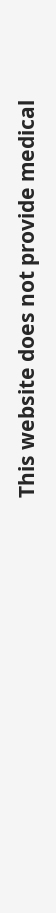This website does not provide medical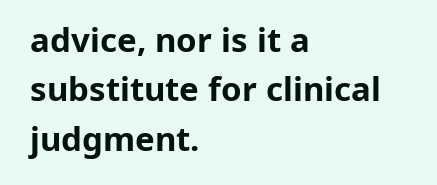advice, nor is it a substitute for clinical judgment.